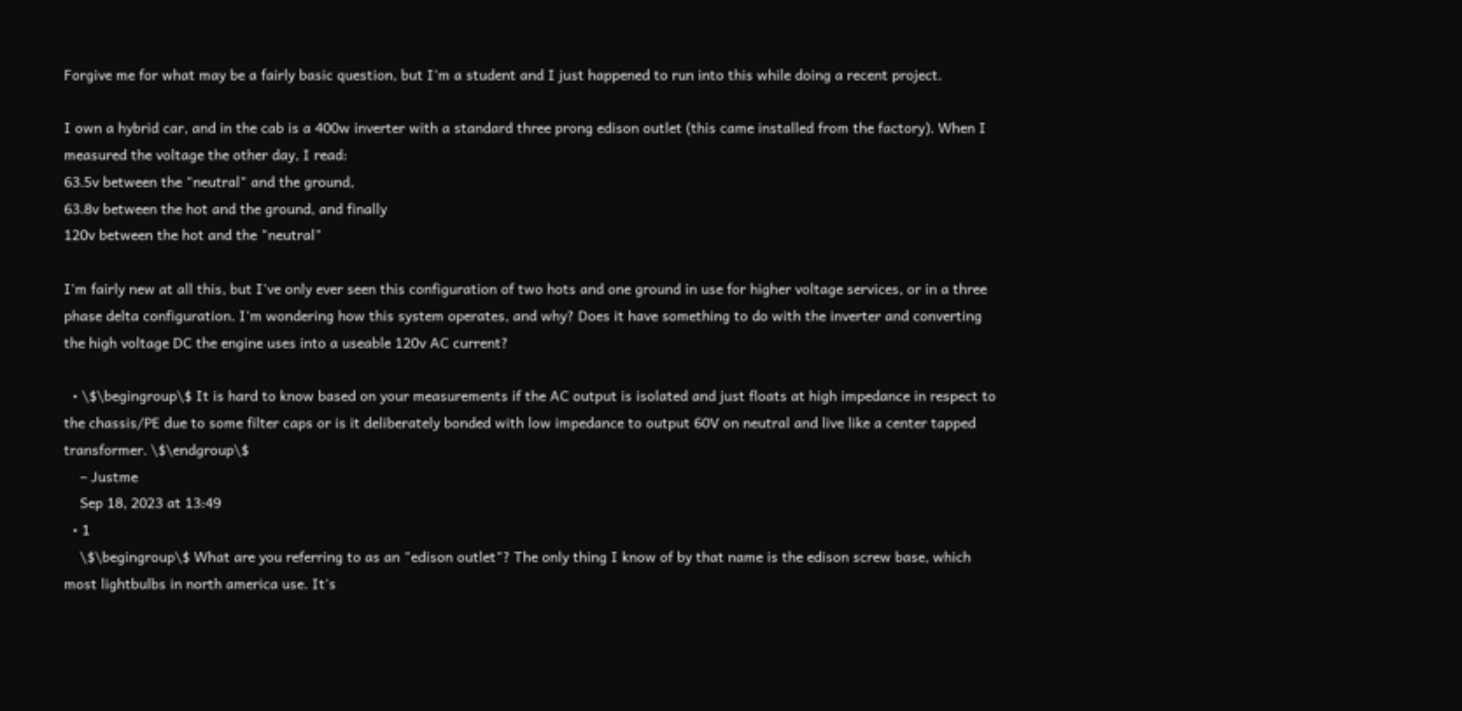Forgive me for what may be a fairly basic question, but I'm a student and I just happened to run into this while doing a recent project.

I own a hybrid car, and in the cab is a 400w inverter with a standard three prong edison outlet (this came installed from the factory). When I measured the voltage the other day, I read:
63.5v between the "neutral" and the ground,
63.8v between the hot and the ground, and finally
120v between the hot and the "neutral"

I'm fairly new at all this, but I've only ever seen this configuration of two hots and one ground in use for higher voltage services, or in a three phase delta configuration. I'm wondering how this system operates, and why? Does it have something to do with the inverter and converting the high voltage DC the engine uses into a useable 120v AC current?

  • \$\begingroup\$ It is hard to know based on your measurements if the AC output is isolated and just floats at high impedance in respect to the chassis/PE due to some filter caps or is it deliberately bonded with low impedance to output 60V on neutral and live like a center tapped transformer. \$\endgroup\$
    – Justme
    Sep 18, 2023 at 13:49
  • 1
    \$\begingroup\$ What are you referring to as an "edison outlet"? The only thing I know of by that name is the edison screw base, which most lightbulbs in north america use. It's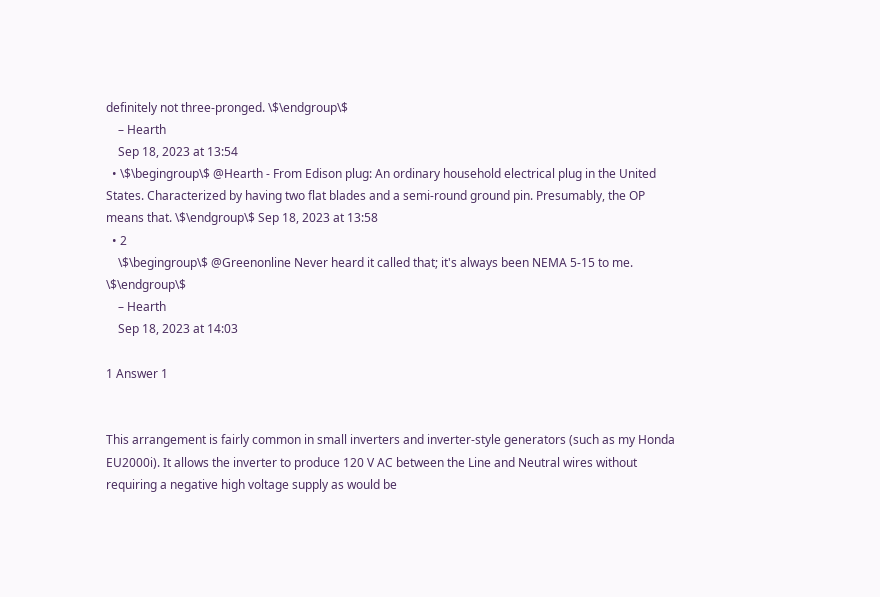definitely not three-pronged. \$\endgroup\$
    – Hearth
    Sep 18, 2023 at 13:54
  • \$\begingroup\$ @Hearth - From Edison plug: An ordinary household electrical plug in the United States. Characterized by having two flat blades and a semi-round ground pin. Presumably, the OP means that. \$\endgroup\$ Sep 18, 2023 at 13:58
  • 2
    \$\begingroup\$ @Greenonline Never heard it called that; it's always been NEMA 5-15 to me. \$\endgroup\$
    – Hearth
    Sep 18, 2023 at 14:03

1 Answer 1


This arrangement is fairly common in small inverters and inverter-style generators (such as my Honda EU2000i). It allows the inverter to produce 120 V AC between the Line and Neutral wires without requiring a negative high voltage supply as would be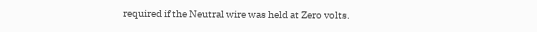required if the Neutral wire was held at Zero volts.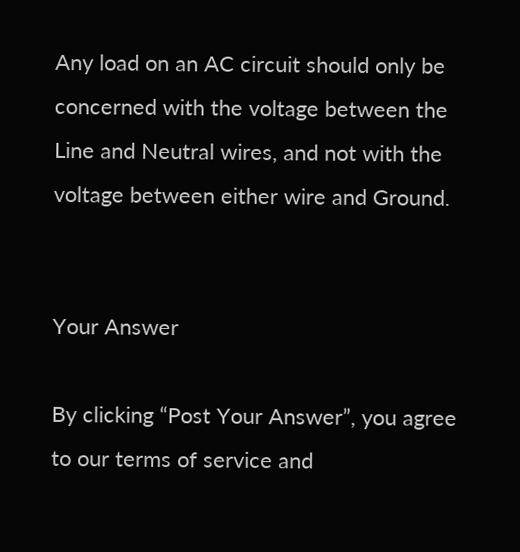Any load on an AC circuit should only be concerned with the voltage between the Line and Neutral wires, and not with the voltage between either wire and Ground.


Your Answer

By clicking “Post Your Answer”, you agree to our terms of service and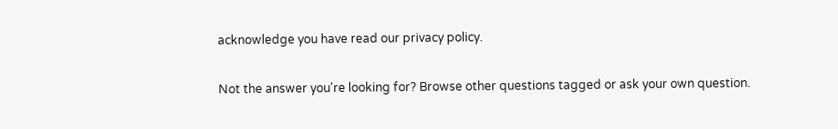acknowledge you have read our privacy policy.

Not the answer you're looking for? Browse other questions tagged or ask your own question.